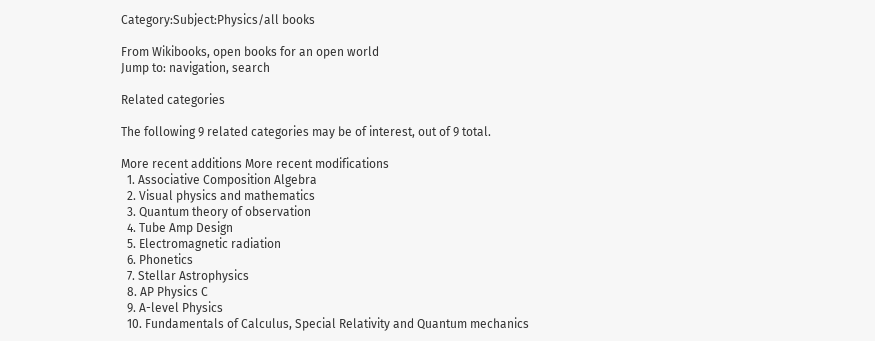Category:Subject:Physics/all books

From Wikibooks, open books for an open world
Jump to: navigation, search

Related categories

The following 9 related categories may be of interest, out of 9 total.

More recent additions More recent modifications
  1. Associative Composition Algebra
  2. Visual physics and mathematics
  3. Quantum theory of observation
  4. Tube Amp Design
  5. Electromagnetic radiation
  6. Phonetics
  7. Stellar Astrophysics
  8. AP Physics C
  9. A-level Physics
  10. Fundamentals of Calculus, Special Relativity and Quantum mechanics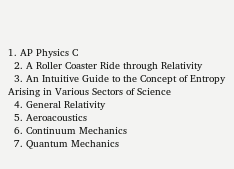1. AP Physics C
  2. A Roller Coaster Ride through Relativity
  3. An Intuitive Guide to the Concept of Entropy Arising in Various Sectors of Science
  4. General Relativity
  5. Aeroacoustics
  6. Continuum Mechanics
  7. Quantum Mechanics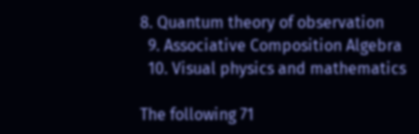8. Quantum theory of observation
  9. Associative Composition Algebra
  10. Visual physics and mathematics

The following 71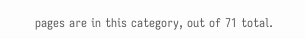pages are in this category, out of 71 total.